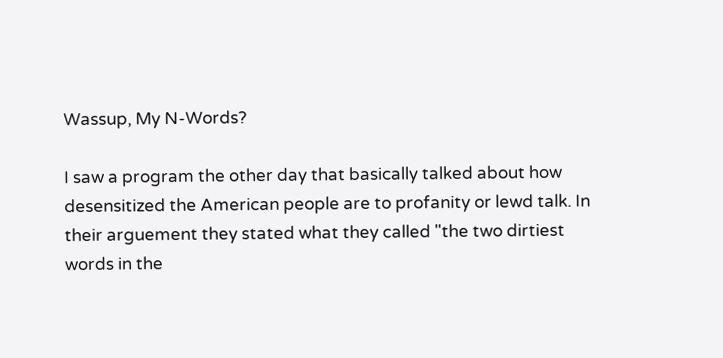Wassup, My N-Words?

I saw a program the other day that basically talked about how desensitized the American people are to profanity or lewd talk. In their arguement they stated what they called "the two dirtiest words in the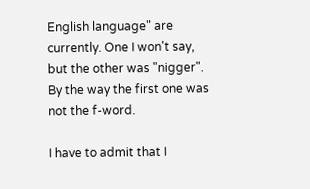English language" are currently. One I won't say, but the other was "nigger". By the way the first one was not the f-word.

I have to admit that I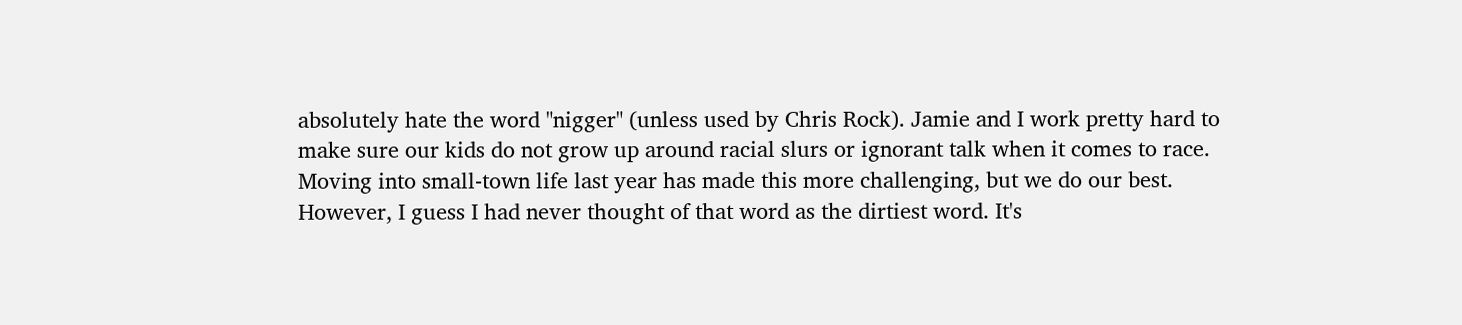absolutely hate the word "nigger" (unless used by Chris Rock). Jamie and I work pretty hard to make sure our kids do not grow up around racial slurs or ignorant talk when it comes to race. Moving into small-town life last year has made this more challenging, but we do our best. However, I guess I had never thought of that word as the dirtiest word. It's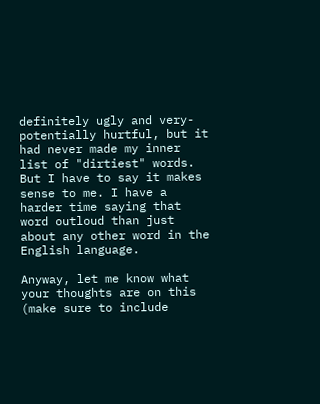definitely ugly and very-potentially hurtful, but it had never made my inner list of "dirtiest" words. But I have to say it makes sense to me. I have a harder time saying that word outloud than just about any other word in the English language.

Anyway, let me know what your thoughts are on this (make sure to include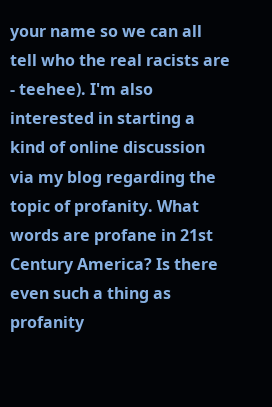your name so we can all tell who the real racists are - teehee). I'm also interested in starting a kind of online discussion via my blog regarding the topic of profanity. What words are profane in 21st Century America? Is there even such a thing as profanity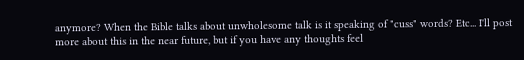anymore? When the Bible talks about unwholesome talk is it speaking of "cuss" words? Etc... I'll post more about this in the near future, but if you have any thoughts feel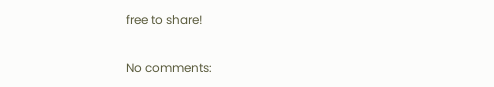free to share!

No comments: